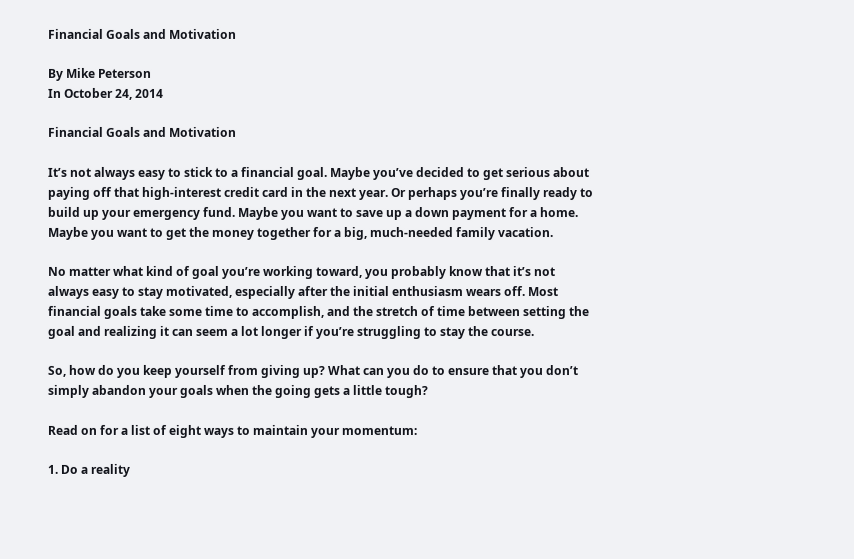Financial Goals and Motivation

By Mike Peterson
In October 24, 2014

Financial Goals and Motivation

It’s not always easy to stick to a financial goal. Maybe you’ve decided to get serious about paying off that high-interest credit card in the next year. Or perhaps you’re finally ready to build up your emergency fund. Maybe you want to save up a down payment for a home. Maybe you want to get the money together for a big, much-needed family vacation.

No matter what kind of goal you’re working toward, you probably know that it’s not always easy to stay motivated, especially after the initial enthusiasm wears off. Most financial goals take some time to accomplish, and the stretch of time between setting the goal and realizing it can seem a lot longer if you’re struggling to stay the course.

So, how do you keep yourself from giving up? What can you do to ensure that you don’t simply abandon your goals when the going gets a little tough?

Read on for a list of eight ways to maintain your momentum:

1. Do a reality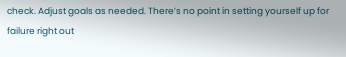check. Adjust goals as needed. There’s no point in setting yourself up for failure right out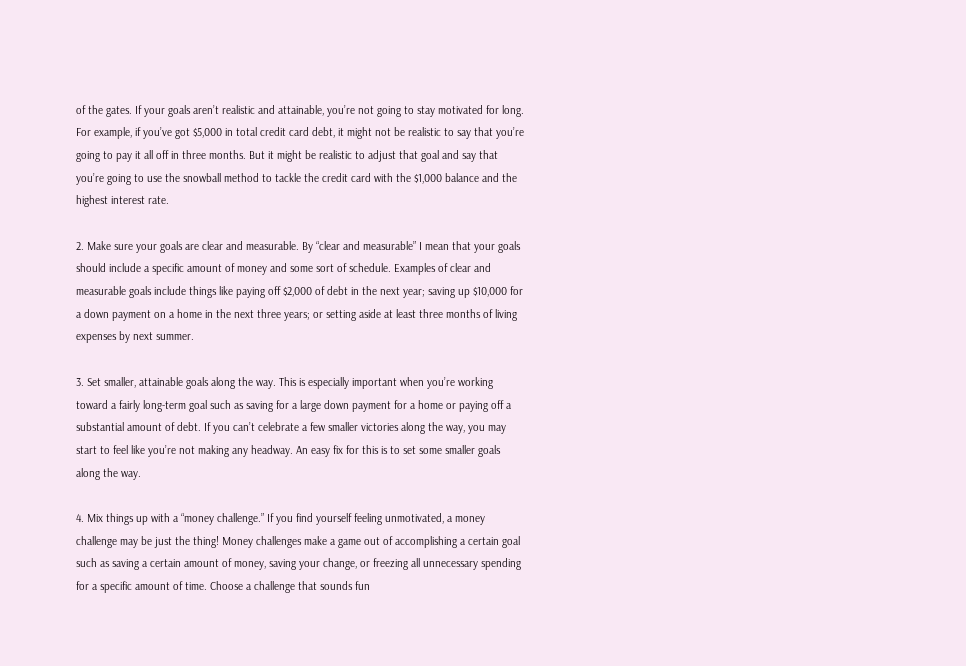of the gates. If your goals aren’t realistic and attainable, you’re not going to stay motivated for long. For example, if you’ve got $5,000 in total credit card debt, it might not be realistic to say that you’re going to pay it all off in three months. But it might be realistic to adjust that goal and say that you’re going to use the snowball method to tackle the credit card with the $1,000 balance and the highest interest rate.

2. Make sure your goals are clear and measurable. By “clear and measurable” I mean that your goals should include a specific amount of money and some sort of schedule. Examples of clear and measurable goals include things like paying off $2,000 of debt in the next year; saving up $10,000 for a down payment on a home in the next three years; or setting aside at least three months of living expenses by next summer.

3. Set smaller, attainable goals along the way. This is especially important when you’re working toward a fairly long-term goal such as saving for a large down payment for a home or paying off a substantial amount of debt. If you can’t celebrate a few smaller victories along the way, you may start to feel like you’re not making any headway. An easy fix for this is to set some smaller goals along the way.

4. Mix things up with a “money challenge.” If you find yourself feeling unmotivated, a money challenge may be just the thing! Money challenges make a game out of accomplishing a certain goal such as saving a certain amount of money, saving your change, or freezing all unnecessary spending for a specific amount of time. Choose a challenge that sounds fun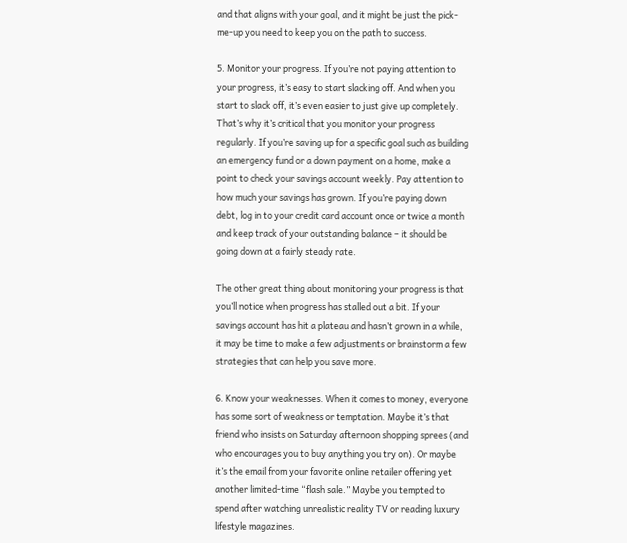and that aligns with your goal, and it might be just the pick-me-up you need to keep you on the path to success.

5. Monitor your progress. If you’re not paying attention to your progress, it’s easy to start slacking off. And when you start to slack off, it’s even easier to just give up completely. That’s why it’s critical that you monitor your progress regularly. If you’re saving up for a specific goal such as building an emergency fund or a down payment on a home, make a point to check your savings account weekly. Pay attention to how much your savings has grown. If you’re paying down debt, log in to your credit card account once or twice a month and keep track of your outstanding balance – it should be going down at a fairly steady rate.

The other great thing about monitoring your progress is that you’ll notice when progress has stalled out a bit. If your savings account has hit a plateau and hasn’t grown in a while, it may be time to make a few adjustments or brainstorm a few strategies that can help you save more.

6. Know your weaknesses. When it comes to money, everyone has some sort of weakness or temptation. Maybe it’s that friend who insists on Saturday afternoon shopping sprees (and who encourages you to buy anything you try on). Or maybe it’s the email from your favorite online retailer offering yet another limited-time “flash sale.” Maybe you tempted to spend after watching unrealistic reality TV or reading luxury lifestyle magazines.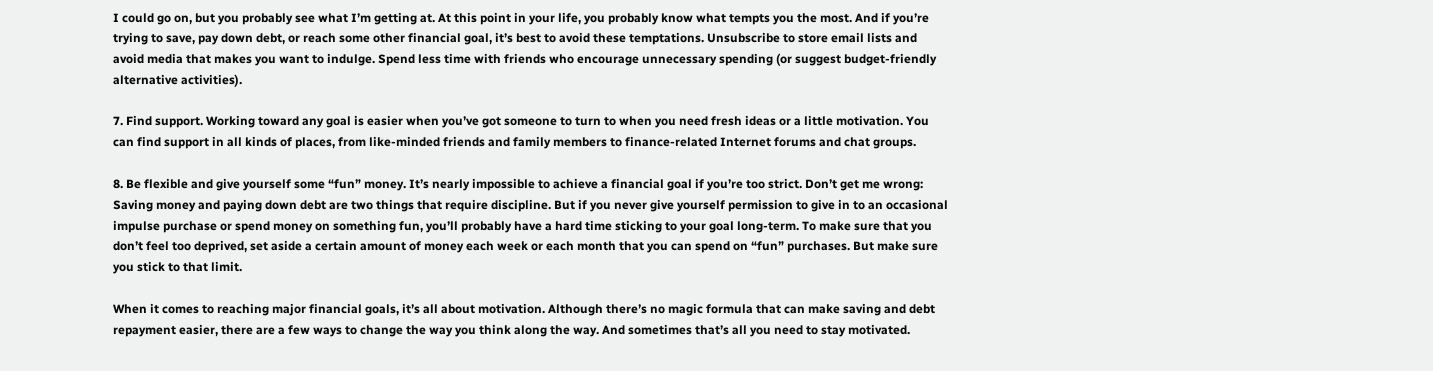I could go on, but you probably see what I’m getting at. At this point in your life, you probably know what tempts you the most. And if you’re trying to save, pay down debt, or reach some other financial goal, it’s best to avoid these temptations. Unsubscribe to store email lists and avoid media that makes you want to indulge. Spend less time with friends who encourage unnecessary spending (or suggest budget-friendly alternative activities).

7. Find support. Working toward any goal is easier when you’ve got someone to turn to when you need fresh ideas or a little motivation. You can find support in all kinds of places, from like-minded friends and family members to finance-related Internet forums and chat groups.

8. Be flexible and give yourself some “fun” money. It’s nearly impossible to achieve a financial goal if you’re too strict. Don’t get me wrong: Saving money and paying down debt are two things that require discipline. But if you never give yourself permission to give in to an occasional impulse purchase or spend money on something fun, you’ll probably have a hard time sticking to your goal long-term. To make sure that you don’t feel too deprived, set aside a certain amount of money each week or each month that you can spend on “fun” purchases. But make sure you stick to that limit.

When it comes to reaching major financial goals, it’s all about motivation. Although there’s no magic formula that can make saving and debt repayment easier, there are a few ways to change the way you think along the way. And sometimes that’s all you need to stay motivated.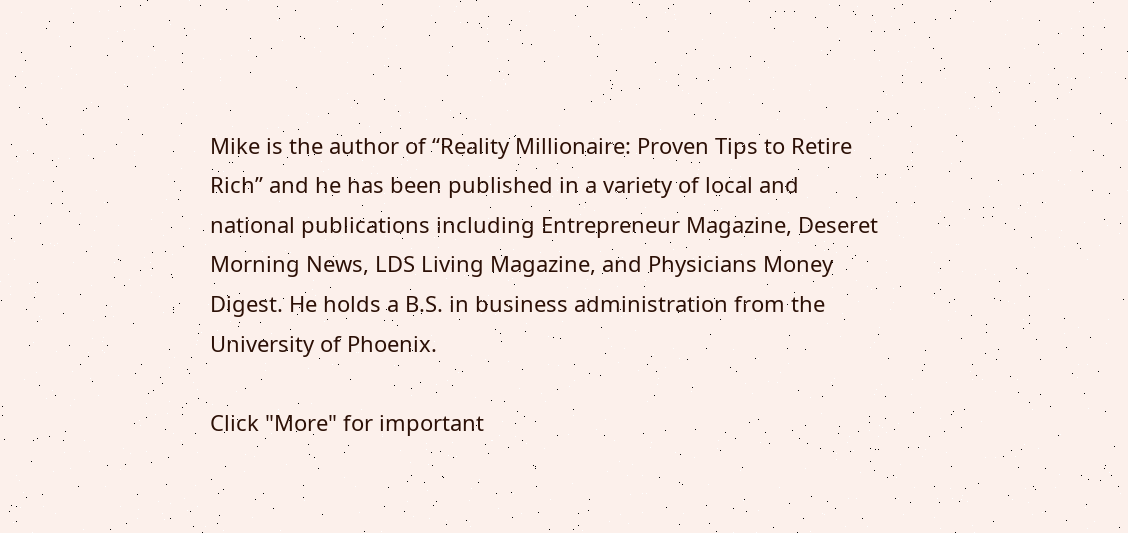Mike is the author of “Reality Millionaire: Proven Tips to Retire Rich” and he has been published in a variety of local and national publications including Entrepreneur Magazine, Deseret Morning News, LDS Living Magazine, and Physicians Money Digest. He holds a B.S. in business administration from the University of Phoenix.

Click "More" for important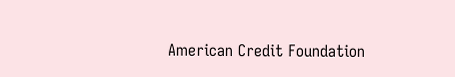American Credit Foundation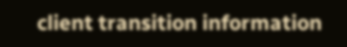client transition information